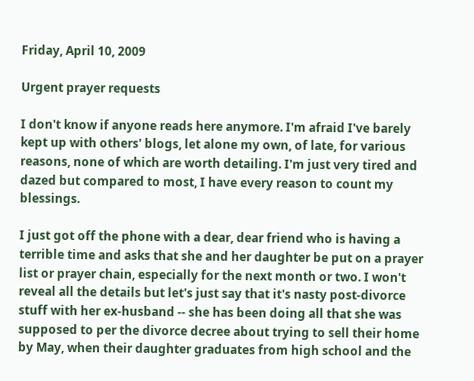Friday, April 10, 2009

Urgent prayer requests

I don't know if anyone reads here anymore. I'm afraid I've barely kept up with others' blogs, let alone my own, of late, for various reasons, none of which are worth detailing. I'm just very tired and dazed but compared to most, I have every reason to count my blessings.

I just got off the phone with a dear, dear friend who is having a terrible time and asks that she and her daughter be put on a prayer list or prayer chain, especially for the next month or two. I won't reveal all the details but let's just say that it's nasty post-divorce stuff with her ex-husband -- she has been doing all that she was supposed to per the divorce decree about trying to sell their home by May, when their daughter graduates from high school and the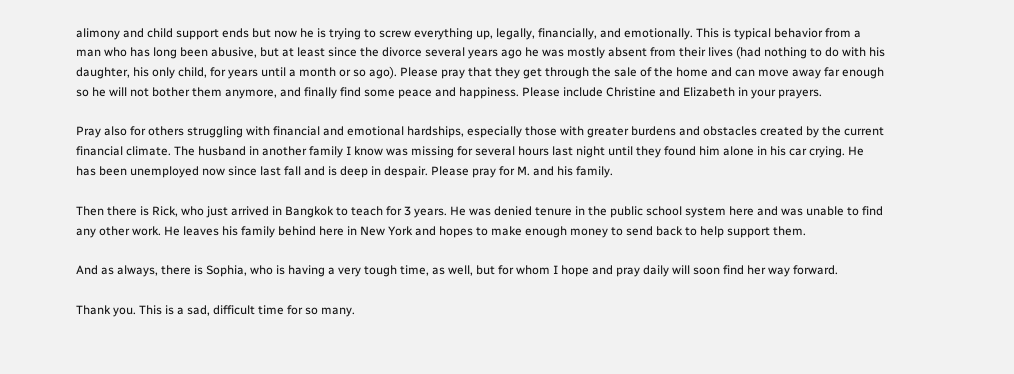alimony and child support ends but now he is trying to screw everything up, legally, financially, and emotionally. This is typical behavior from a man who has long been abusive, but at least since the divorce several years ago he was mostly absent from their lives (had nothing to do with his daughter, his only child, for years until a month or so ago). Please pray that they get through the sale of the home and can move away far enough so he will not bother them anymore, and finally find some peace and happiness. Please include Christine and Elizabeth in your prayers.

Pray also for others struggling with financial and emotional hardships, especially those with greater burdens and obstacles created by the current financial climate. The husband in another family I know was missing for several hours last night until they found him alone in his car crying. He has been unemployed now since last fall and is deep in despair. Please pray for M. and his family.

Then there is Rick, who just arrived in Bangkok to teach for 3 years. He was denied tenure in the public school system here and was unable to find any other work. He leaves his family behind here in New York and hopes to make enough money to send back to help support them.

And as always, there is Sophia, who is having a very tough time, as well, but for whom I hope and pray daily will soon find her way forward.

Thank you. This is a sad, difficult time for so many.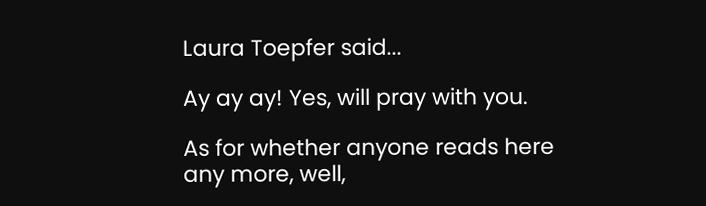Laura Toepfer said...

Ay ay ay! Yes, will pray with you.

As for whether anyone reads here any more, well,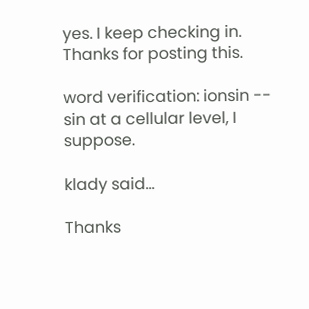yes. I keep checking in. Thanks for posting this.

word verification: ionsin -- sin at a cellular level, I suppose.

klady said...

Thanks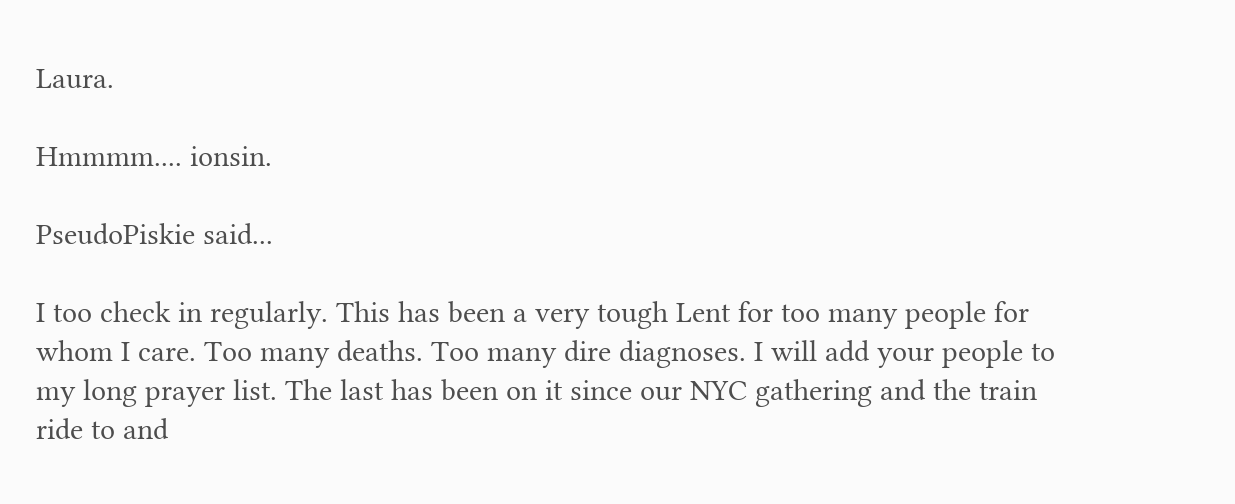Laura.

Hmmmm.... ionsin.

PseudoPiskie said...

I too check in regularly. This has been a very tough Lent for too many people for whom I care. Too many deaths. Too many dire diagnoses. I will add your people to my long prayer list. The last has been on it since our NYC gathering and the train ride to and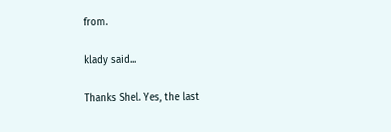from.

klady said...

Thanks Shel. Yes, the last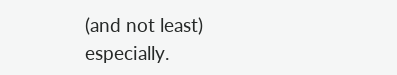(and not least) especially.